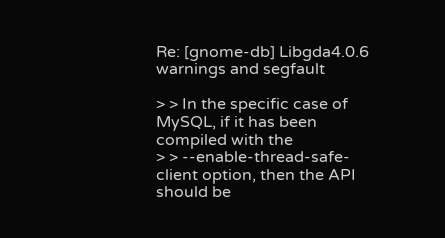Re: [gnome-db] Libgda4.0.6 warnings and segfault

> > In the specific case of MySQL, if it has been compiled with the
> > --enable-thread-safe-client option, then the API should be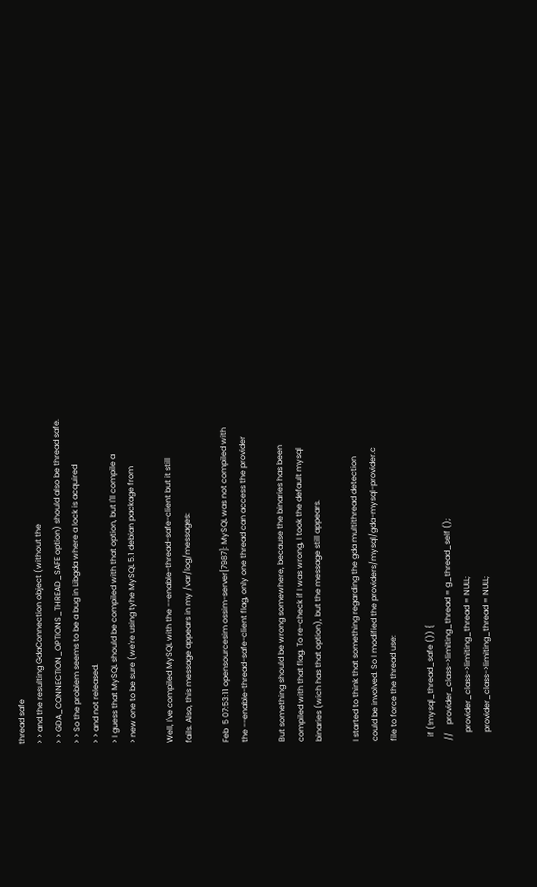thread safe
> > and the resulting GdaConnection object (without the
> > GDA_CONNECTION_OPTIONS_THREAD_SAFE option) should also be thread safe.
> > So the problem seems to be a bug in Libgda where a lock is acquired
> > and not released.
> I guess that MySQL should be compiled with that option, but I'll compile a
> new one to be sure (we're using tyhe MySQL 5.1 debian package from

Well, I've compiled MySQL with the --enable-thread-safe-client but it still
fails. Also, this message appears in my /var/log/messages:

Feb  5 07:53:11 opensourcesim ossim-server[7987]: MySQL was not compiled with
the --enable-thread-safe-client flag, only one thread can access the provider

But something should be wrong somewhere, because the binaries has been
compiled with that flag. To re-check if I was wrong, I took the default mysql
binaries (wich has that option), but the message still appears.

I started to think that something regarding the gda multithread detection
could be involved. So I modified the providers/mysql/gda-mysql-provider.c
file to force the thread use:

  if (!mysql_thread_safe ()) {
//    provider_class->limiting_thread = g_thread_self ();
    provider_class->limiting_thread = NULL;
    provider_class->limiting_thread = NULL;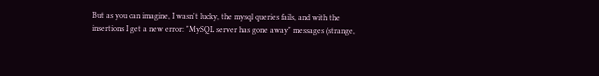But as you can imagine, I wasn't lucky, the mysql queries fails, and with the
insertions I get a new error: "MySQL server has gone away" messages (strange,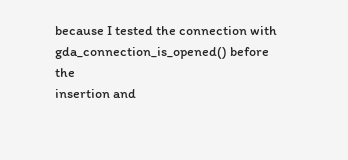because I tested the connection with gda_connection_is_opened() before the
insertion and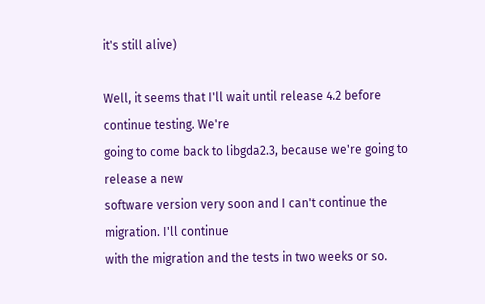it's still alive)

Well, it seems that I'll wait until release 4.2 before continue testing. We're
going to come back to libgda2.3, because we're going to release a new
software version very soon and I can't continue the migration. I'll continue
with the migration and the tests in two weeks or so.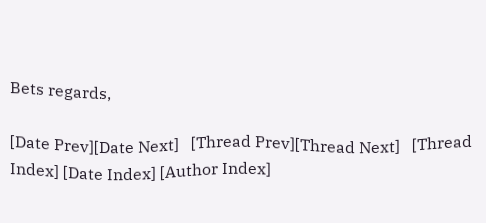Bets regards,

[Date Prev][Date Next]   [Thread Prev][Thread Next]   [Thread Index] [Date Index] [Author Index]